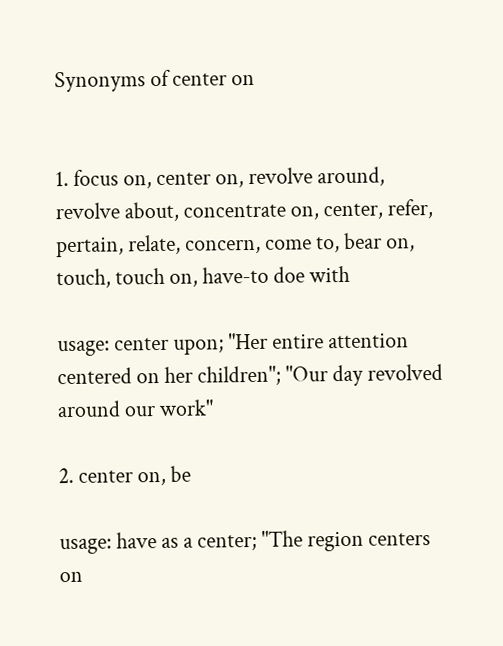Synonyms of center on


1. focus on, center on, revolve around, revolve about, concentrate on, center, refer, pertain, relate, concern, come to, bear on, touch, touch on, have-to doe with

usage: center upon; "Her entire attention centered on her children"; "Our day revolved around our work"

2. center on, be

usage: have as a center; "The region centers on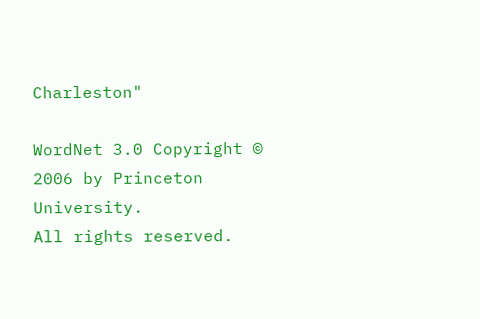Charleston"

WordNet 3.0 Copyright © 2006 by Princeton University.
All rights reserved.